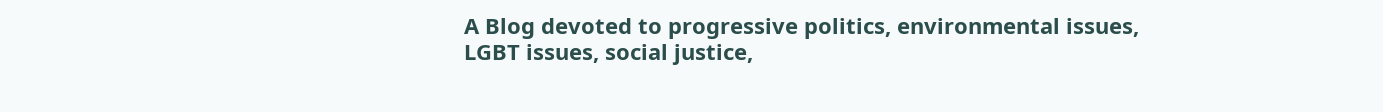A Blog devoted to progressive politics, environmental issues, LGBT issues, social justice,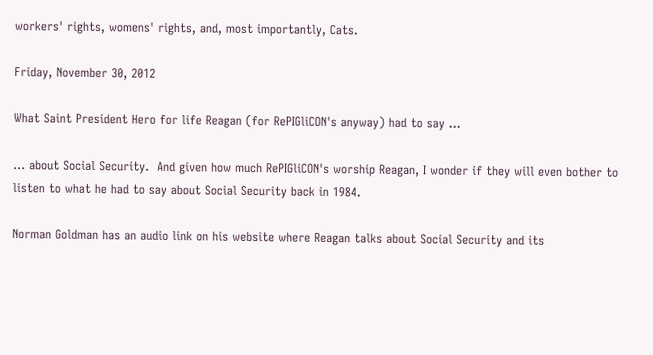workers' rights, womens' rights, and, most importantly, Cats.

Friday, November 30, 2012

What Saint President Hero for life Reagan (for RePIGliCON's anyway) had to say ...

... about Social Security.  And given how much RePIGliCON's worship Reagan, I wonder if they will even bother to listen to what he had to say about Social Security back in 1984.

Norman Goldman has an audio link on his website where Reagan talks about Social Security and its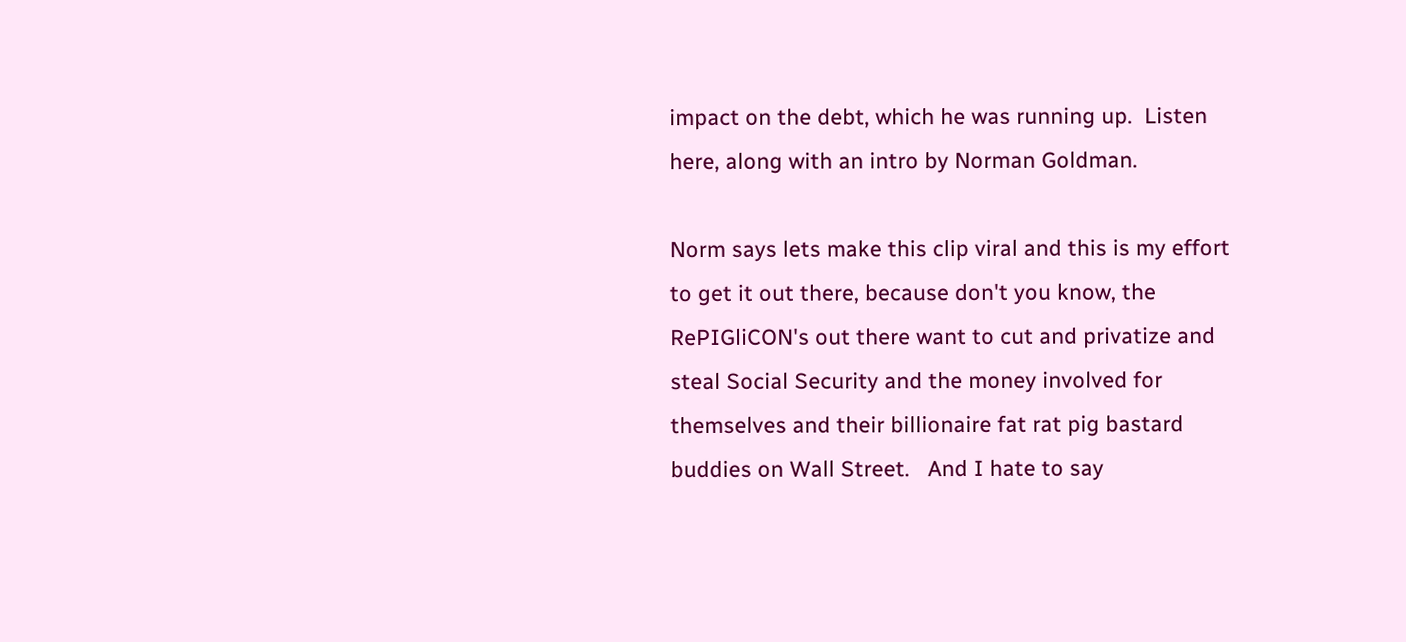impact on the debt, which he was running up.  Listen here, along with an intro by Norman Goldman.

Norm says lets make this clip viral and this is my effort to get it out there, because don't you know, the RePIGliCON's out there want to cut and privatize and steal Social Security and the money involved for themselves and their billionaire fat rat pig bastard buddies on Wall Street.   And I hate to say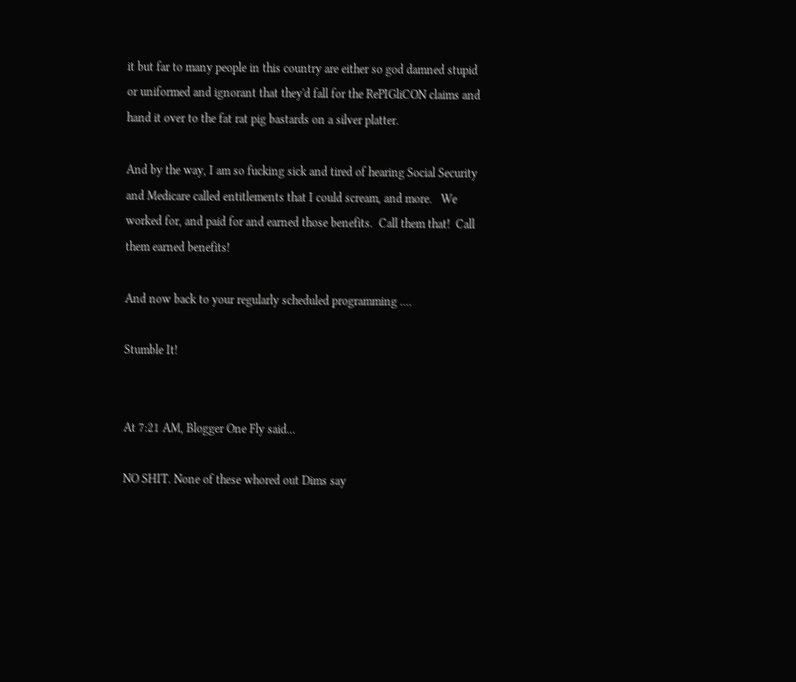it but far to many people in this country are either so god damned stupid or uniformed and ignorant that they'd fall for the RePIGliCON claims and hand it over to the fat rat pig bastards on a silver platter.

And by the way, I am so fucking sick and tired of hearing Social Security and Medicare called entitlements that I could scream, and more.   We worked for, and paid for and earned those benefits.  Call them that!  Call them earned benefits!

And now back to your regularly scheduled programming ....

Stumble It!


At 7:21 AM, Blogger One Fly said...

NO SHIT. None of these whored out Dims say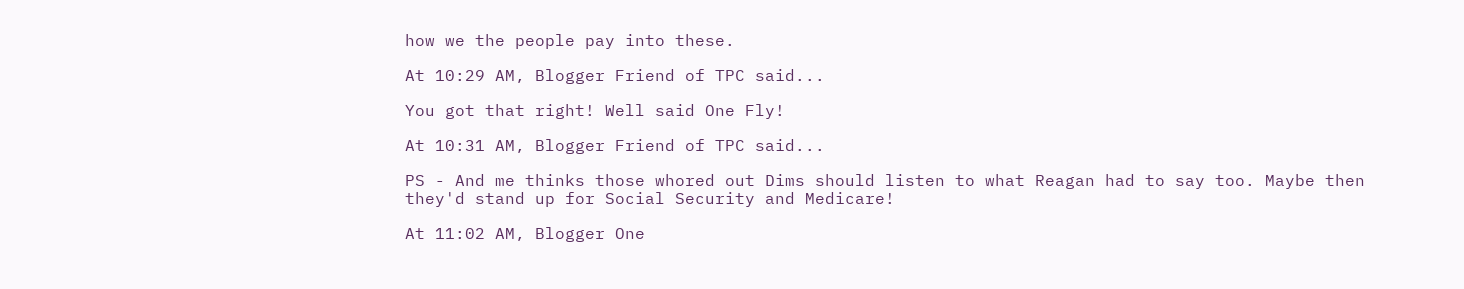how we the people pay into these.

At 10:29 AM, Blogger Friend of TPC said...

You got that right! Well said One Fly!

At 10:31 AM, Blogger Friend of TPC said...

PS - And me thinks those whored out Dims should listen to what Reagan had to say too. Maybe then they'd stand up for Social Security and Medicare!

At 11:02 AM, Blogger One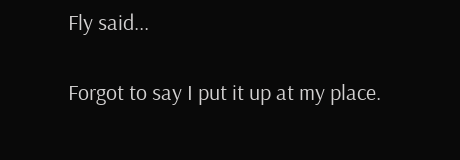Fly said...

Forgot to say I put it up at my place.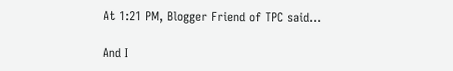At 1:21 PM, Blogger Friend of TPC said...

And I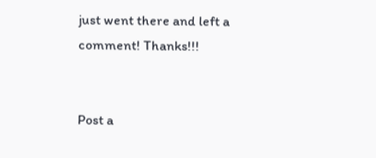just went there and left a comment! Thanks!!!


Post a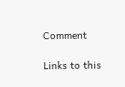Comment

Links to this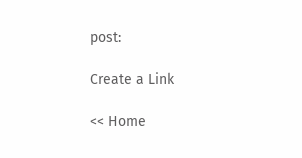post:

Create a Link

<< Home